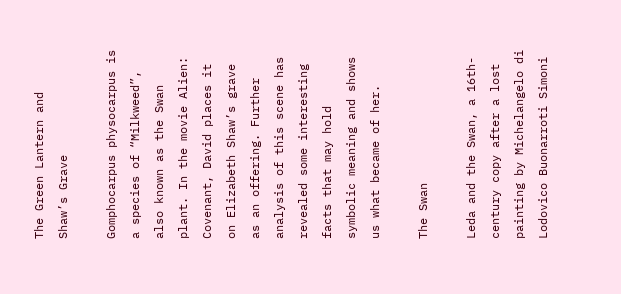The Green Lantern and Shaw’s Grave

Gomphocarpus physocarpus is a species of “Milkweed”, also known as the Swan plant. In the movie Alien: Covenant, David places it on Elizabeth Shaw’s grave as an offering. Further analysis of this scene has revealed some interesting facts that may hold symbolic meaning and shows us what became of her.

The Swan

Leda and the Swan, a 16th-century copy after a lost painting by Michelangelo di Lodovico Buonarroti Simoni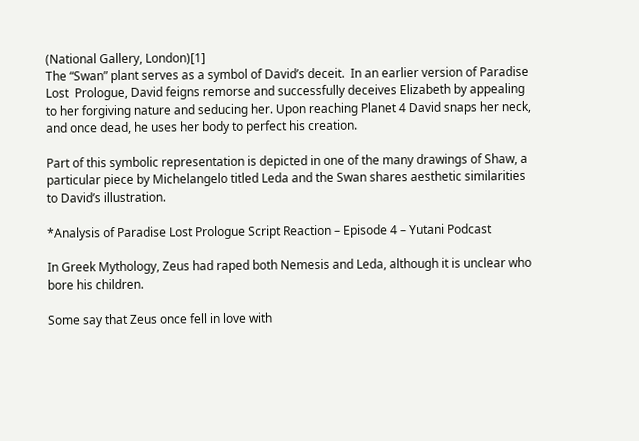(National Gallery, London)[1]
The “Swan” plant serves as a symbol of David’s deceit.  In an earlier version of Paradise Lost  Prologue, David feigns remorse and successfully deceives Elizabeth by appealing to her forgiving nature and seducing her. Upon reaching Planet 4 David snaps her neck, and once dead, he uses her body to perfect his creation.

Part of this symbolic representation is depicted in one of the many drawings of Shaw, a particular piece by Michelangelo titled Leda and the Swan shares aesthetic similarities to David’s illustration.

*Analysis of Paradise Lost Prologue Script Reaction – Episode 4 – Yutani Podcast

In Greek Mythology, Zeus had raped both Nemesis and Leda, although it is unclear who bore his children.

Some say that Zeus once fell in love with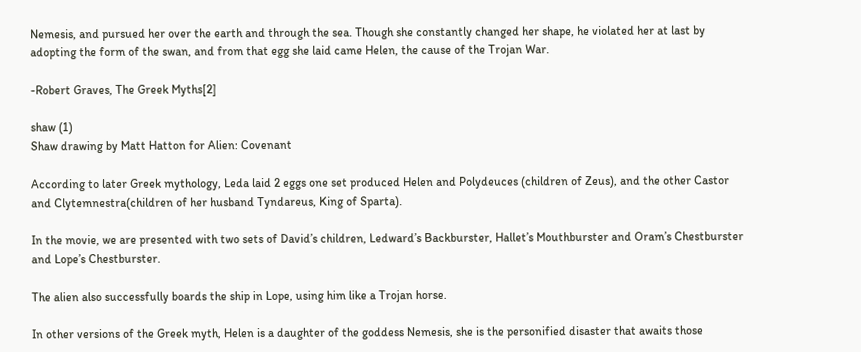Nemesis, and pursued her over the earth and through the sea. Though she constantly changed her shape, he violated her at last by adopting the form of the swan, and from that egg she laid came Helen, the cause of the Trojan War.

-Robert Graves, The Greek Myths[2]

shaw (1)
Shaw drawing by Matt Hatton for Alien: Covenant

According to later Greek mythology, Leda laid 2 eggs one set produced Helen and Polydeuces (children of Zeus), and the other Castor and Clytemnestra(children of her husband Tyndareus, King of Sparta).

In the movie, we are presented with two sets of David’s children, Ledward’s Backburster, Hallet’s Mouthburster and Oram’s Chestburster and Lope’s Chestburster.

The alien also successfully boards the ship in Lope, using him like a Trojan horse.

In other versions of the Greek myth, Helen is a daughter of the goddess Nemesis, she is the personified disaster that awaits those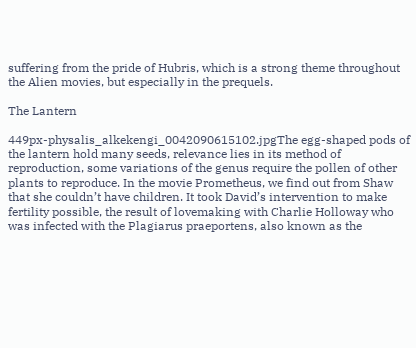suffering from the pride of Hubris, which is a strong theme throughout the Alien movies, but especially in the prequels.

The Lantern

449px-physalis_alkekengi_0042090615102.jpgThe egg-shaped pods of the lantern hold many seeds, relevance lies in its method of reproduction, some variations of the genus require the pollen of other plants to reproduce. In the movie Prometheus, we find out from Shaw that she couldn’t have children. It took David’s intervention to make fertility possible, the result of lovemaking with Charlie Holloway who was infected with the Plagiarus praeportens, also known as the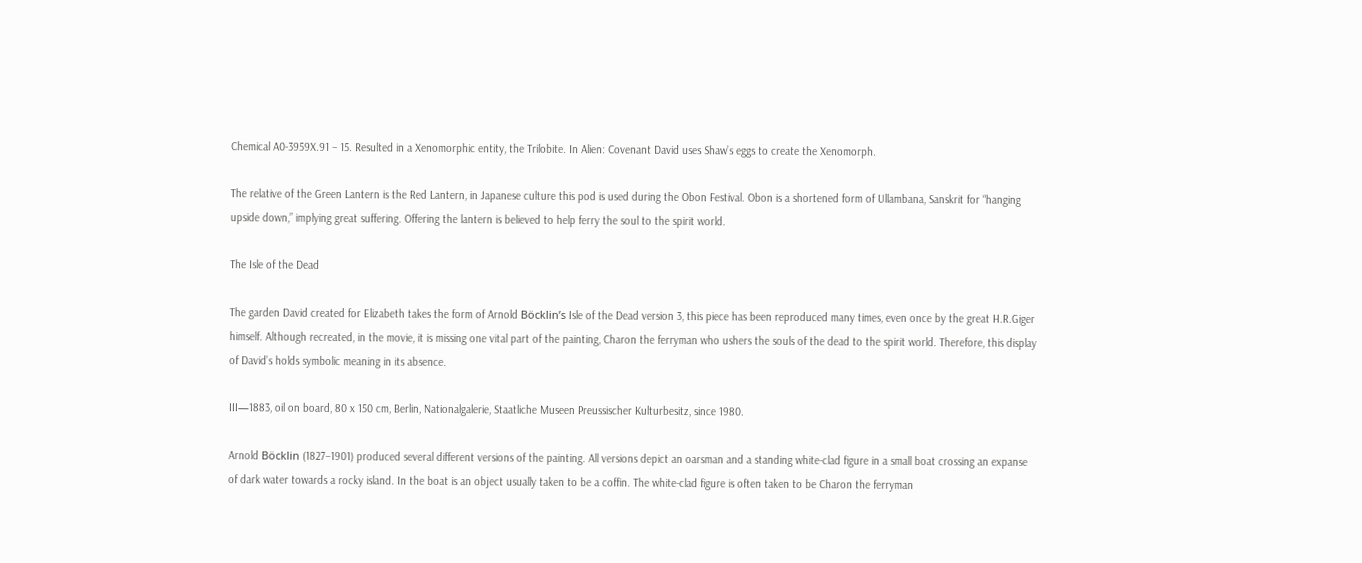Chemical A0-3959X.91 – 15. Resulted in a Xenomorphic entity, the Trilobite. In Alien: Covenant David uses Shaw’s eggs to create the Xenomorph.

The relative of the Green Lantern is the Red Lantern, in Japanese culture this pod is used during the Obon Festival. Obon is a shortened form of Ullambana, Sanskrit for “hanging upside down,” implying great suffering. Offering the lantern is believed to help ferry the soul to the spirit world.

The Isle of the Dead

The garden David created for Elizabeth takes the form of Arnold Böcklin’s Isle of the Dead version 3, this piece has been reproduced many times, even once by the great H.R.Giger himself. Although recreated, in the movie, it is missing one vital part of the painting, Charon the ferryman who ushers the souls of the dead to the spirit world. Therefore, this display of David’s holds symbolic meaning in its absence.

III—1883, oil on board, 80 x 150 cm, Berlin, Nationalgalerie, Staatliche Museen Preussischer Kulturbesitz, since 1980.

Arnold Böcklin (1827–1901) produced several different versions of the painting. All versions depict an oarsman and a standing white-clad figure in a small boat crossing an expanse of dark water towards a rocky island. In the boat is an object usually taken to be a coffin. The white-clad figure is often taken to be Charon the ferryman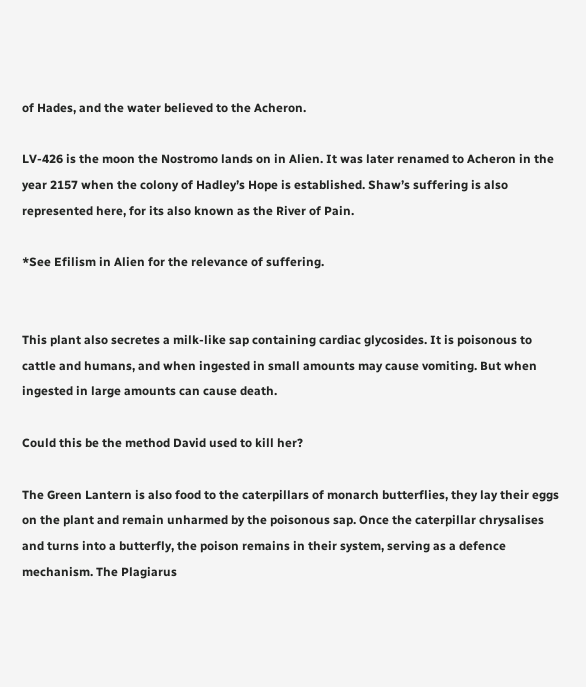of Hades, and the water believed to the Acheron.

LV-426 is the moon the Nostromo lands on in Alien. It was later renamed to Acheron in the year 2157 when the colony of Hadley’s Hope is established. Shaw’s suffering is also represented here, for its also known as the River of Pain.

*See Efilism in Alien for the relevance of suffering.


This plant also secretes a milk-like sap containing cardiac glycosides. It is poisonous to cattle and humans, and when ingested in small amounts may cause vomiting. But when ingested in large amounts can cause death.

Could this be the method David used to kill her?

The Green Lantern is also food to the caterpillars of monarch butterflies, they lay their eggs on the plant and remain unharmed by the poisonous sap. Once the caterpillar chrysalises and turns into a butterfly, the poison remains in their system, serving as a defence mechanism. The Plagiarus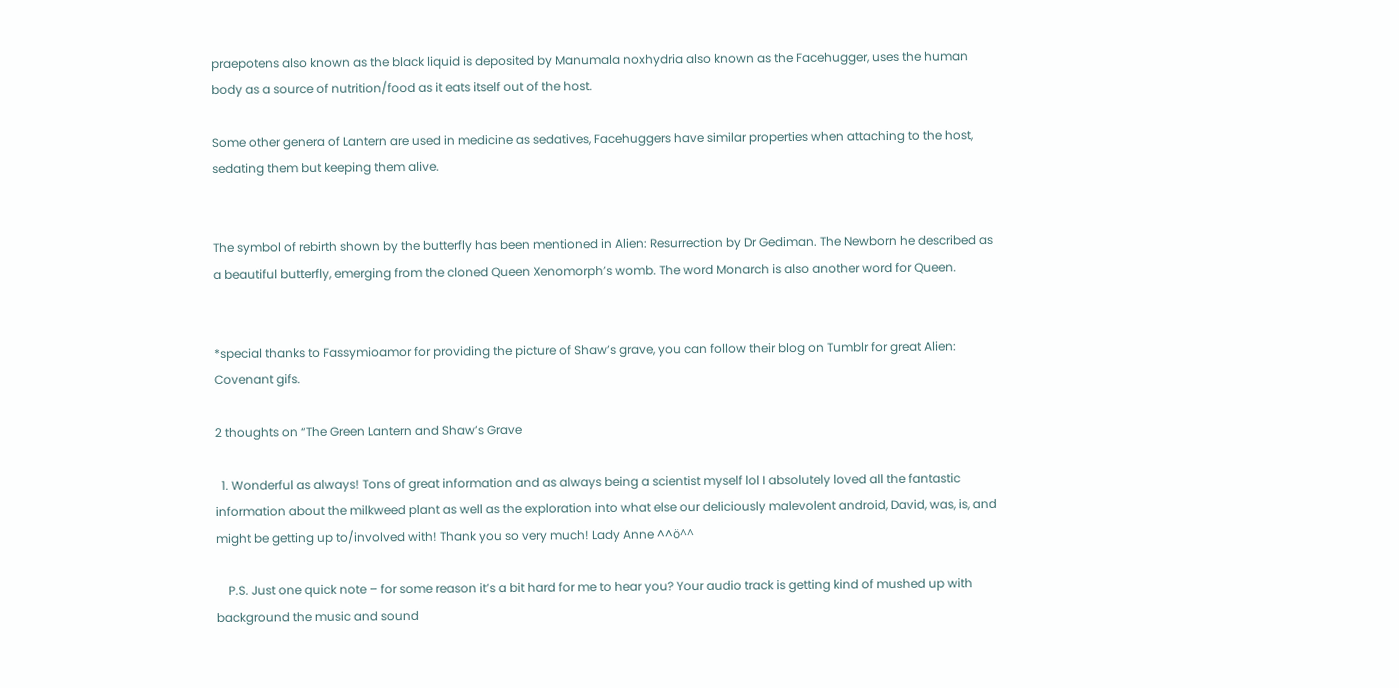praepotens also known as the black liquid is deposited by Manumala noxhydria also known as the Facehugger, uses the human body as a source of nutrition/food as it eats itself out of the host.

Some other genera of Lantern are used in medicine as sedatives, Facehuggers have similar properties when attaching to the host, sedating them but keeping them alive.


The symbol of rebirth shown by the butterfly has been mentioned in Alien: Resurrection by Dr Gediman. The Newborn he described as a beautiful butterfly, emerging from the cloned Queen Xenomorph’s womb. The word Monarch is also another word for Queen.


*special thanks to Fassymioamor for providing the picture of Shaw’s grave, you can follow their blog on Tumblr for great Alien: Covenant gifs.

2 thoughts on “The Green Lantern and Shaw’s Grave

  1. Wonderful as always! Tons of great information and as always being a scientist myself lol I absolutely loved all the fantastic information about the milkweed plant as well as the exploration into what else our deliciously malevolent android, David, was, is, and might be getting up to/involved with! Thank you so very much! Lady Anne ^^ö^^

    P.S. Just one quick note – for some reason it’s a bit hard for me to hear you? Your audio track is getting kind of mushed up with background the music and sound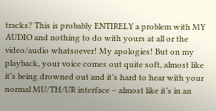tracks? This is probably ENTIRELY a problem with MY AUDIO and nothing to do with yours at all or the video/audio whatsoever! My apologies! But on my playback, your voice comes out quite soft, almost like it’s being drowned out and it’s hard to hear with your normal MU/TH/UR interface – almost like it’s in an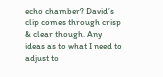echo chamber? David’s clip comes through crisp & clear though. Any ideas as to what I need to adjust to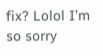fix? Lolol I’m so sorry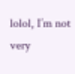lolol, I’m not very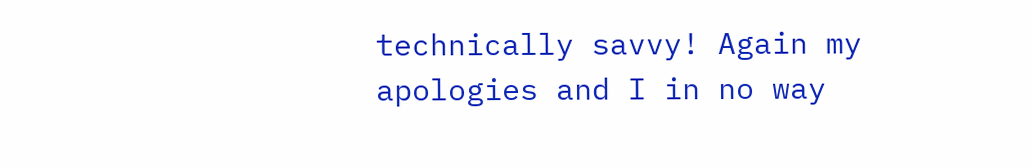technically savvy! Again my apologies and I in no way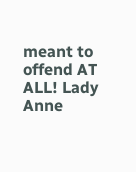meant to offend AT ALL! Lady Anne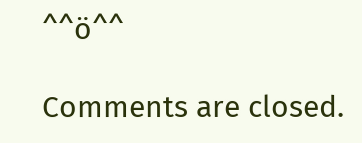^^ö^^

Comments are closed.